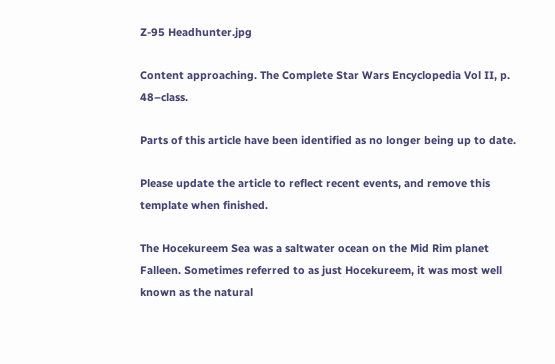Z-95 Headhunter.jpg

Content approaching. The Complete Star Wars Encyclopedia Vol II, p. 48–class.

Parts of this article have been identified as no longer being up to date.

Please update the article to reflect recent events, and remove this template when finished.

The Hocekureem Sea was a saltwater ocean on the Mid Rim planet Falleen. Sometimes referred to as just Hocekureem, it was most well known as the natural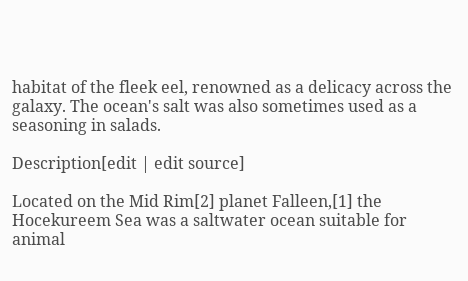habitat of the fleek eel, renowned as a delicacy across the galaxy. The ocean's salt was also sometimes used as a seasoning in salads.

Description[edit | edit source]

Located on the Mid Rim[2] planet Falleen,[1] the Hocekureem Sea was a saltwater ocean suitable for animal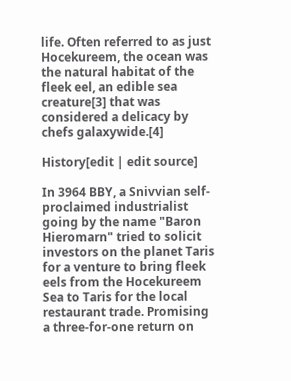life. Often referred to as just Hocekureem, the ocean was the natural habitat of the fleek eel, an edible sea creature[3] that was considered a delicacy by chefs galaxywide.[4]

History[edit | edit source]

In 3964 BBY, a Snivvian self-proclaimed industrialist going by the name "Baron Hieromarn" tried to solicit investors on the planet Taris for a venture to bring fleek eels from the Hocekureem Sea to Taris for the local restaurant trade. Promising a three-for-one return on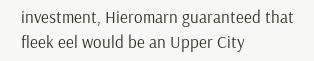investment, Hieromarn guaranteed that fleek eel would be an Upper City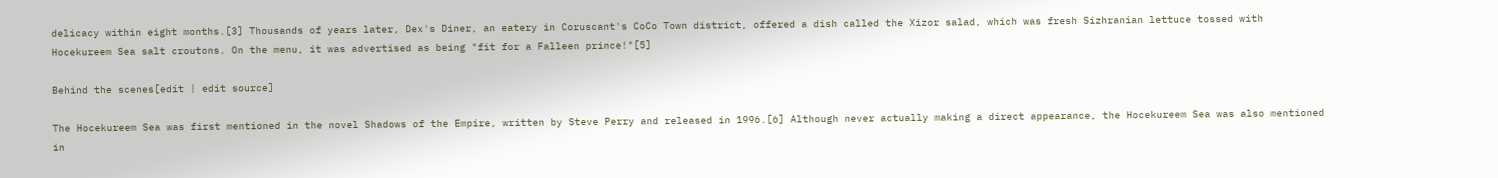delicacy within eight months.[3] Thousands of years later, Dex's Diner, an eatery in Coruscant's CoCo Town district, offered a dish called the Xizor salad, which was fresh Sizhranian lettuce tossed with Hocekureem Sea salt croutons. On the menu, it was advertised as being "fit for a Falleen prince!"[5]

Behind the scenes[edit | edit source]

The Hocekureem Sea was first mentioned in the novel Shadows of the Empire, written by Steve Perry and released in 1996.[6] Although never actually making a direct appearance, the Hocekureem Sea was also mentioned in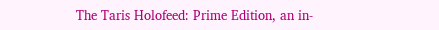The Taris Holofeed: Prime Edition, an in-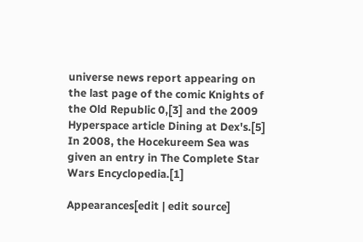universe news report appearing on the last page of the comic Knights of the Old Republic 0,[3] and the 2009 Hyperspace article Dining at Dex's.[5] In 2008, the Hocekureem Sea was given an entry in The Complete Star Wars Encyclopedia.[1]

Appearances[edit | edit source]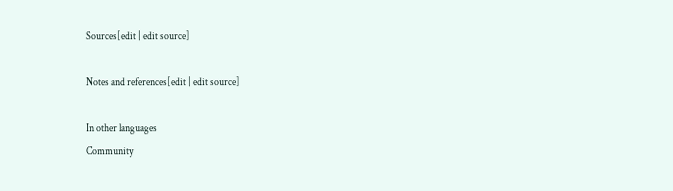Sources[edit | edit source]

Notes and references[edit | edit source]

In other languages
Community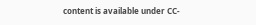content is available under CC-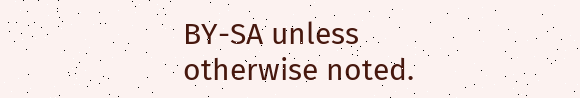BY-SA unless otherwise noted.